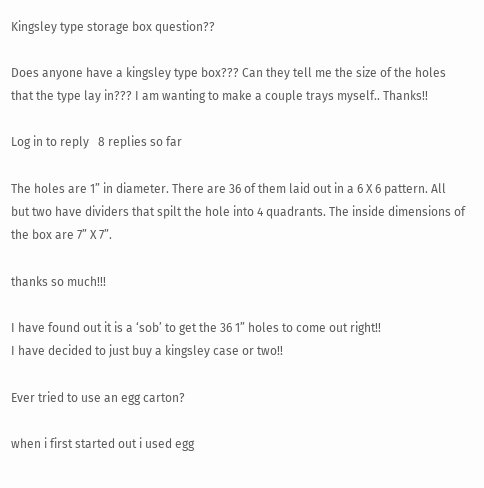Kingsley type storage box question??

Does anyone have a kingsley type box??? Can they tell me the size of the holes that the type lay in??? I am wanting to make a couple trays myself.. Thanks!!

Log in to reply   8 replies so far

The holes are 1” in diameter. There are 36 of them laid out in a 6 X 6 pattern. All but two have dividers that spilt the hole into 4 quadrants. The inside dimensions of the box are 7” X 7”.

thanks so much!!!

I have found out it is a ‘sob’ to get the 36 1” holes to come out right!!
I have decided to just buy a kingsley case or two!!

Ever tried to use an egg carton?

when i first started out i used egg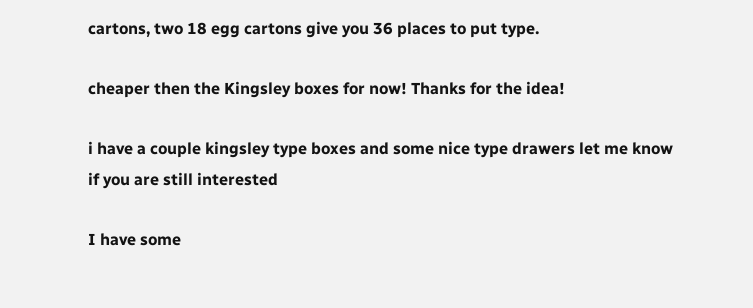cartons, two 18 egg cartons give you 36 places to put type.

cheaper then the Kingsley boxes for now! Thanks for the idea!

i have a couple kingsley type boxes and some nice type drawers let me know if you are still interested

I have some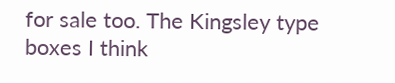for sale too. The Kingsley type boxes I think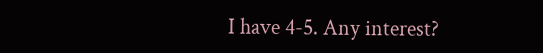I have 4-5. Any interest?